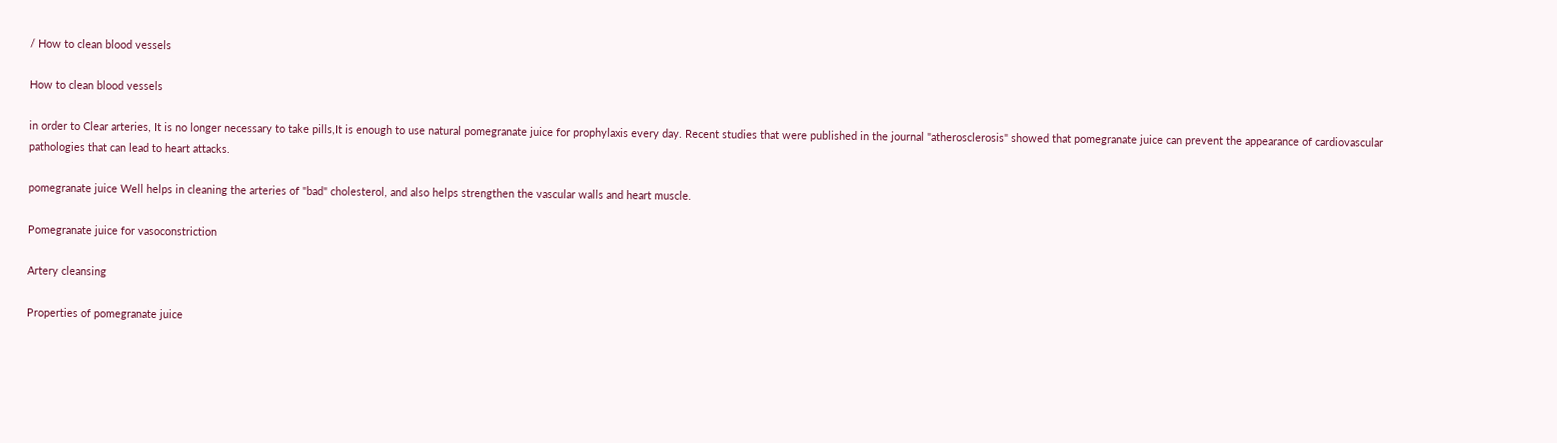/ How to clean blood vessels

How to clean blood vessels

in order to Clear arteries, It is no longer necessary to take pills,It is enough to use natural pomegranate juice for prophylaxis every day. Recent studies that were published in the journal "atherosclerosis" showed that pomegranate juice can prevent the appearance of cardiovascular pathologies that can lead to heart attacks.

pomegranate juice Well helps in cleaning the arteries of "bad" cholesterol, and also helps strengthen the vascular walls and heart muscle.

Pomegranate juice for vasoconstriction

Artery cleansing

Properties of pomegranate juice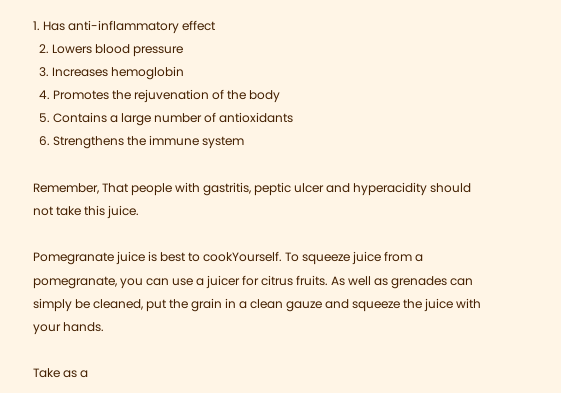1. Has anti-inflammatory effect
  2. Lowers blood pressure
  3. Increases hemoglobin
  4. Promotes the rejuvenation of the body
  5. Contains a large number of antioxidants
  6. Strengthens the immune system

Remember, That people with gastritis, peptic ulcer and hyperacidity should not take this juice.

Pomegranate juice is best to cookYourself. To squeeze juice from a pomegranate, you can use a juicer for citrus fruits. As well as grenades can simply be cleaned, put the grain in a clean gauze and squeeze the juice with your hands.

Take as a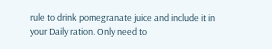rule to drink pomegranate juice and include it in your Daily ration. Only need to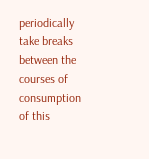periodically take breaks between the courses of consumption of this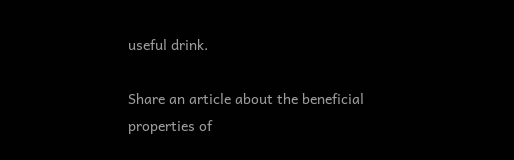useful drink.

Share an article about the beneficial properties of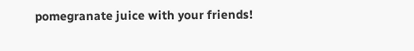pomegranate juice with your friends!